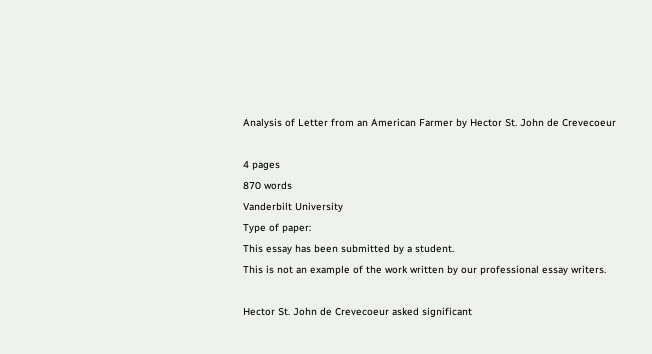Analysis of Letter from an American Farmer by Hector St. John de Crevecoeur

4 pages
870 words
Vanderbilt University
Type of paper:
This essay has been submitted by a student.
This is not an example of the work written by our professional essay writers.

Hector St. John de Crevecoeur asked significant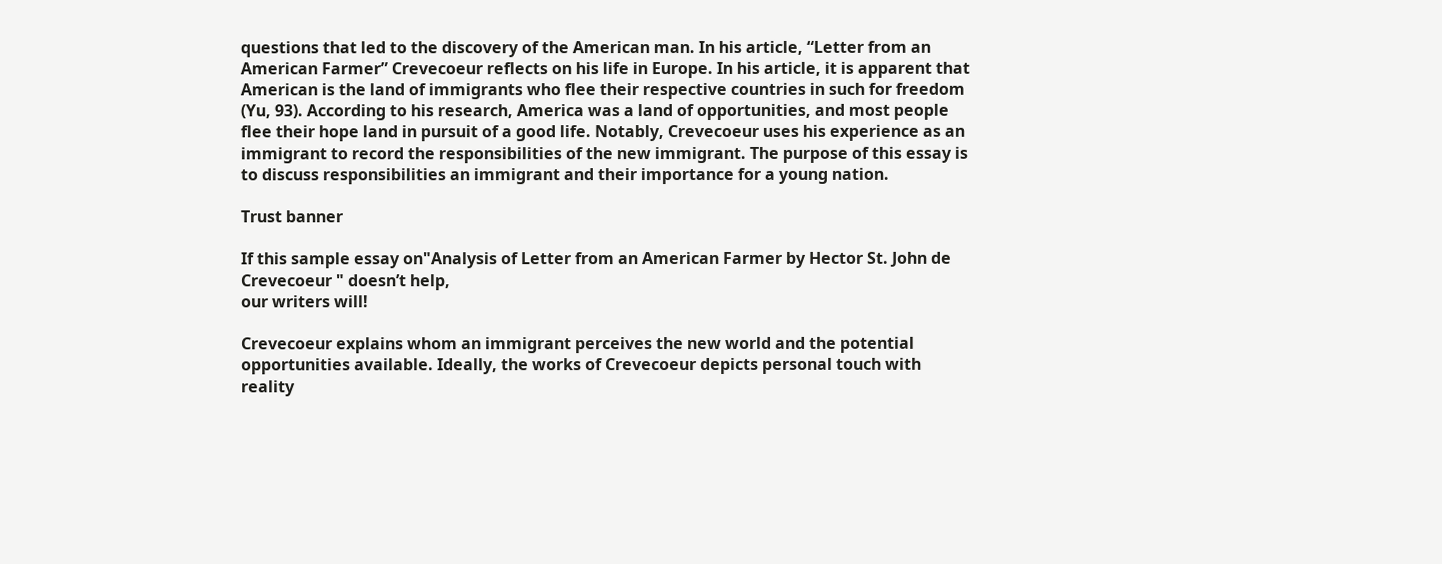questions that led to the discovery of the American man. In his article, “Letter from an American Farmer” Crevecoeur reflects on his life in Europe. In his article, it is apparent that American is the land of immigrants who flee their respective countries in such for freedom (Yu, 93). According to his research, America was a land of opportunities, and most people flee their hope land in pursuit of a good life. Notably, Crevecoeur uses his experience as an immigrant to record the responsibilities of the new immigrant. The purpose of this essay is to discuss responsibilities an immigrant and their importance for a young nation.

Trust banner

If this sample essay on"Analysis of Letter from an American Farmer by Hector St. John de Crevecoeur " doesn’t help,
our writers will!

Crevecoeur explains whom an immigrant perceives the new world and the potential opportunities available. Ideally, the works of Crevecoeur depicts personal touch with reality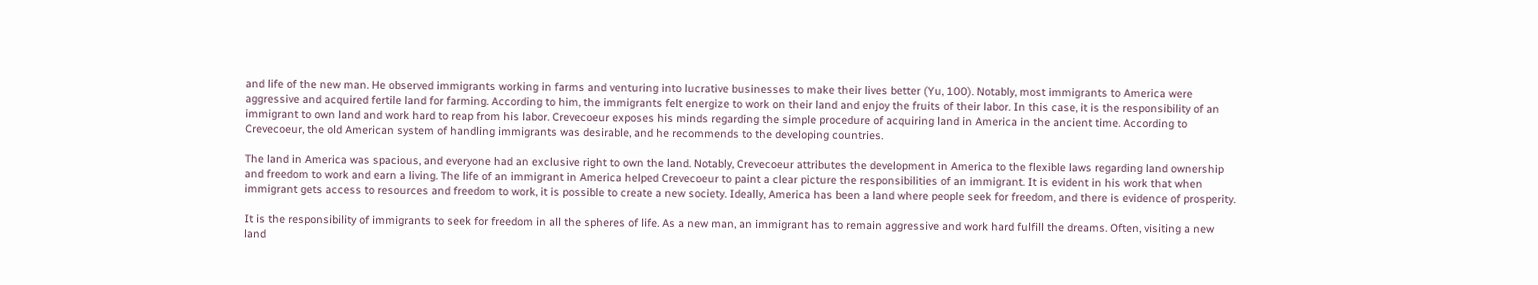and life of the new man. He observed immigrants working in farms and venturing into lucrative businesses to make their lives better (Yu, 100). Notably, most immigrants to America were aggressive and acquired fertile land for farming. According to him, the immigrants felt energize to work on their land and enjoy the fruits of their labor. In this case, it is the responsibility of an immigrant to own land and work hard to reap from his labor. Crevecoeur exposes his minds regarding the simple procedure of acquiring land in America in the ancient time. According to Crevecoeur, the old American system of handling immigrants was desirable, and he recommends to the developing countries.

The land in America was spacious, and everyone had an exclusive right to own the land. Notably, Crevecoeur attributes the development in America to the flexible laws regarding land ownership and freedom to work and earn a living. The life of an immigrant in America helped Crevecoeur to paint a clear picture the responsibilities of an immigrant. It is evident in his work that when immigrant gets access to resources and freedom to work, it is possible to create a new society. Ideally, America has been a land where people seek for freedom, and there is evidence of prosperity.

It is the responsibility of immigrants to seek for freedom in all the spheres of life. As a new man, an immigrant has to remain aggressive and work hard fulfill the dreams. Often, visiting a new land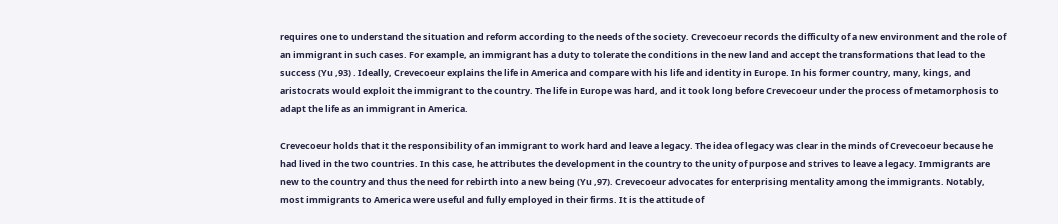requires one to understand the situation and reform according to the needs of the society. Crevecoeur records the difficulty of a new environment and the role of an immigrant in such cases. For example, an immigrant has a duty to tolerate the conditions in the new land and accept the transformations that lead to the success (Yu ,93) . Ideally, Crevecoeur explains the life in America and compare with his life and identity in Europe. In his former country, many, kings, and aristocrats would exploit the immigrant to the country. The life in Europe was hard, and it took long before Crevecoeur under the process of metamorphosis to adapt the life as an immigrant in America.

Crevecoeur holds that it the responsibility of an immigrant to work hard and leave a legacy. The idea of legacy was clear in the minds of Crevecoeur because he had lived in the two countries. In this case, he attributes the development in the country to the unity of purpose and strives to leave a legacy. Immigrants are new to the country and thus the need for rebirth into a new being (Yu ,97). Crevecoeur advocates for enterprising mentality among the immigrants. Notably, most immigrants to America were useful and fully employed in their firms. It is the attitude of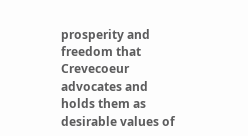prosperity and freedom that Crevecoeur advocates and holds them as desirable values of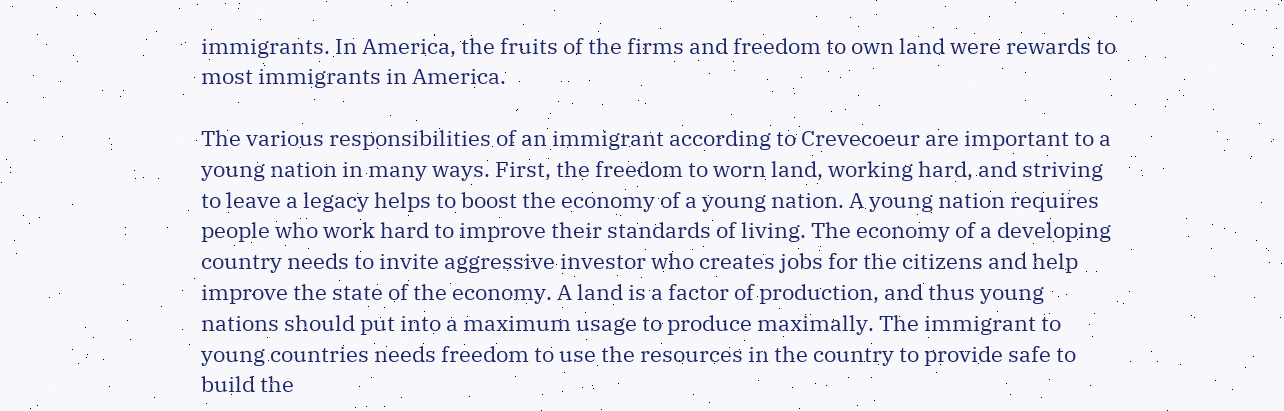immigrants. In America, the fruits of the firms and freedom to own land were rewards to most immigrants in America.

The various responsibilities of an immigrant according to Crevecoeur are important to a young nation in many ways. First, the freedom to worn land, working hard, and striving to leave a legacy helps to boost the economy of a young nation. A young nation requires people who work hard to improve their standards of living. The economy of a developing country needs to invite aggressive investor who creates jobs for the citizens and help improve the state of the economy. A land is a factor of production, and thus young nations should put into a maximum usage to produce maximally. The immigrant to young countries needs freedom to use the resources in the country to provide safe to build the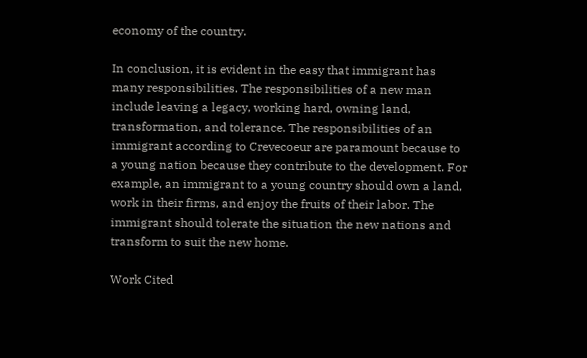economy of the country.

In conclusion, it is evident in the easy that immigrant has many responsibilities. The responsibilities of a new man include leaving a legacy, working hard, owning land, transformation, and tolerance. The responsibilities of an immigrant according to Crevecoeur are paramount because to a young nation because they contribute to the development. For example, an immigrant to a young country should own a land, work in their firms, and enjoy the fruits of their labor. The immigrant should tolerate the situation the new nations and transform to suit the new home.

Work Cited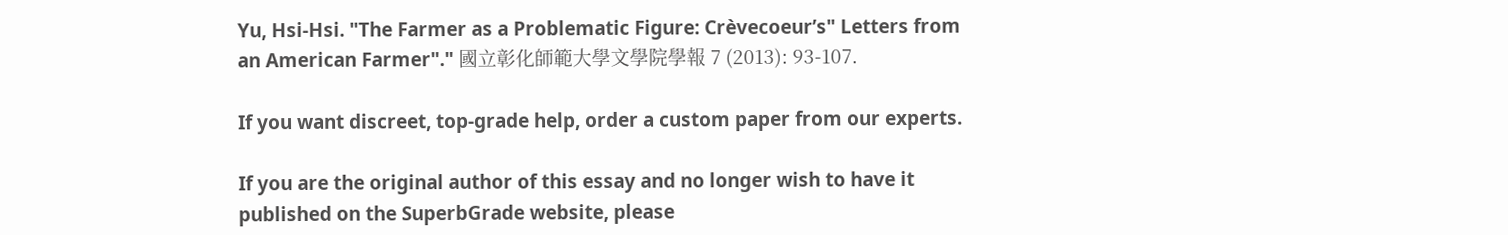Yu, Hsi-Hsi. "The Farmer as a Problematic Figure: Crèvecoeur’s" Letters from an American Farmer"." 國立彰化師範大學文學院學報 7 (2013): 93-107.

If you want discreet, top-grade help, order a custom paper from our experts.

If you are the original author of this essay and no longer wish to have it published on the SuperbGrade website, please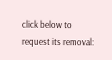click below to request its removal: